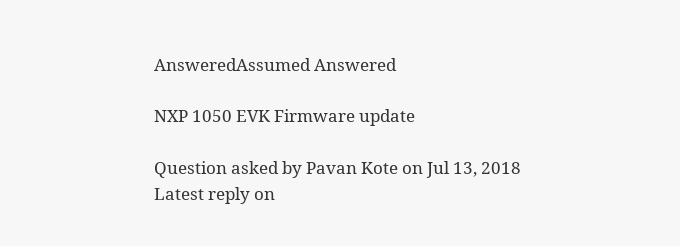AnsweredAssumed Answered

NXP 1050 EVK Firmware update

Question asked by Pavan Kote on Jul 13, 2018
Latest reply on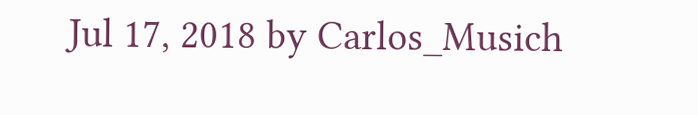Jul 17, 2018 by Carlos_Musich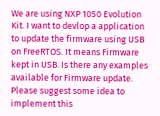We are using NXP 1050 Evolution Kit. I want to devlop a application to update the firmware using USB on FreeRTOS. It means Firmware kept in USB. Is there any examples available for Firmware update. Please suggest some idea to implement this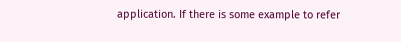application. If there is some example to refer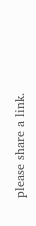please share a link.